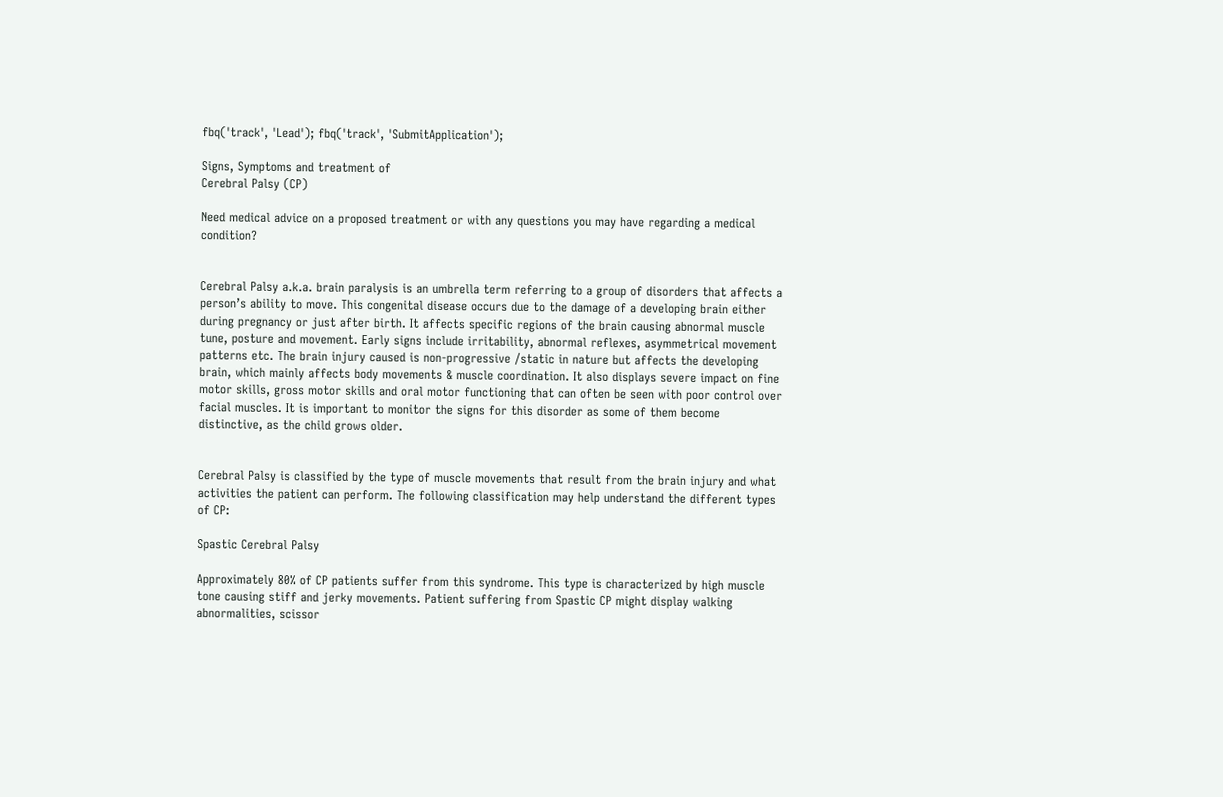fbq('track', 'Lead'); fbq('track', 'SubmitApplication');

Signs, Symptoms and treatment of
Cerebral Palsy (CP)

Need medical advice on a proposed treatment or with any questions you may have regarding a medical condition?


Cerebral Palsy a.k.a. brain paralysis is an umbrella term referring to a group of disorders that affects a person’s ability to move. This congenital disease occurs due to the damage of a developing brain either during pregnancy or just after birth. It affects specific regions of the brain causing abnormal muscle tune, posture and movement. Early signs include irritability, abnormal reflexes, asymmetrical movement patterns etc. The brain injury caused is non-progressive /static in nature but affects the developing brain, which mainly affects body movements & muscle coordination. It also displays severe impact on fine motor skills, gross motor skills and oral motor functioning that can often be seen with poor control over facial muscles. It is important to monitor the signs for this disorder as some of them become distinctive, as the child grows older.


Cerebral Palsy is classified by the type of muscle movements that result from the brain injury and what activities the patient can perform. The following classification may help understand the different types of CP:

Spastic Cerebral Palsy

Approximately 80% of CP patients suffer from this syndrome. This type is characterized by high muscle tone causing stiff and jerky movements. Patient suffering from Spastic CP might display walking abnormalities, scissor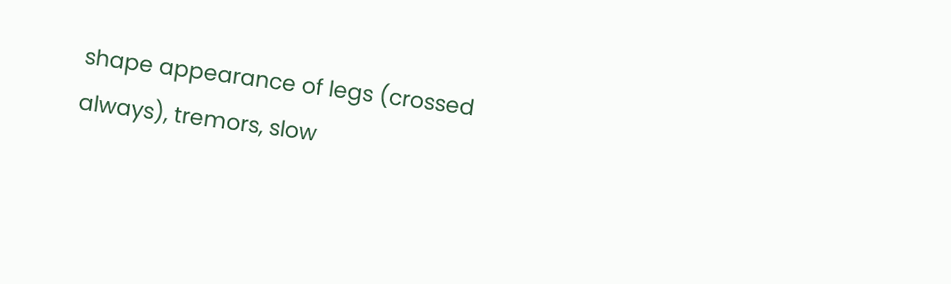shape appearance of legs (crossed always), tremors, slow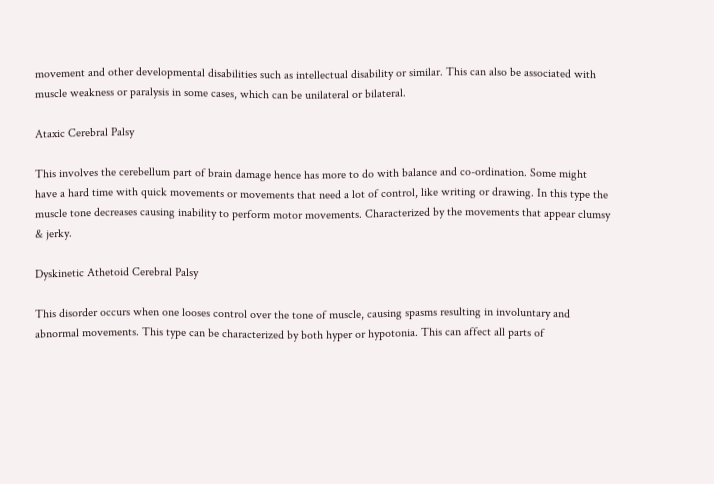movement and other developmental disabilities such as intellectual disability or similar. This can also be associated with muscle weakness or paralysis in some cases, which can be unilateral or bilateral.

Ataxic Cerebral Palsy

This involves the cerebellum part of brain damage hence has more to do with balance and co-ordination. Some might have a hard time with quick movements or movements that need a lot of control, like writing or drawing. In this type the muscle tone decreases causing inability to perform motor movements. Characterized by the movements that appear clumsy & jerky.

Dyskinetic Athetoid Cerebral Palsy

This disorder occurs when one looses control over the tone of muscle, causing spasms resulting in involuntary and abnormal movements. This type can be characterized by both hyper or hypotonia. This can affect all parts of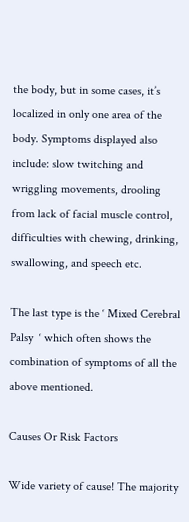the body, but in some cases, it’s localized in only one area of the body. Symptoms displayed also include: slow twitching and wriggling movements, drooling from lack of facial muscle control, difficulties with chewing, drinking, swallowing, and speech etc.

The last type is the ‘ Mixed Cerebral Palsy  ‘ which often shows the combination of symptoms of all the above mentioned.

Causes Or Risk Factors

Wide variety of cause! The majority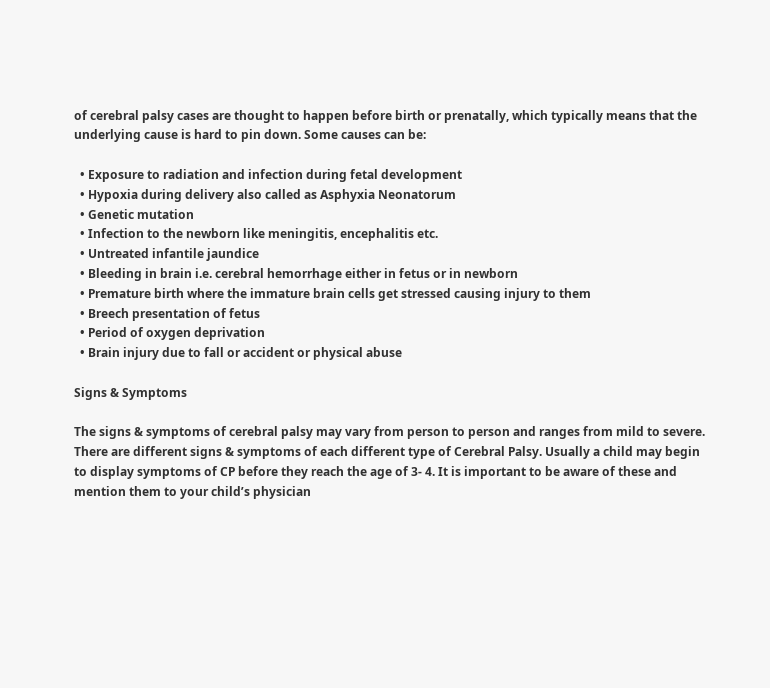of cerebral palsy cases are thought to happen before birth or prenatally, which typically means that the underlying cause is hard to pin down. Some causes can be:

  • Exposure to radiation and infection during fetal development
  • Hypoxia during delivery also called as Asphyxia Neonatorum
  • Genetic mutation
  • Infection to the newborn like meningitis, encephalitis etc.
  • Untreated infantile jaundice
  • Bleeding in brain i.e. cerebral hemorrhage either in fetus or in newborn
  • Premature birth where the immature brain cells get stressed causing injury to them
  • Breech presentation of fetus
  • Period of oxygen deprivation
  • Brain injury due to fall or accident or physical abuse

Signs & Symptoms

The signs & symptoms of cerebral palsy may vary from person to person and ranges from mild to severe. There are different signs & symptoms of each different type of Cerebral Palsy. Usually a child may begin to display symptoms of CP before they reach the age of 3- 4. It is important to be aware of these and mention them to your child’s physician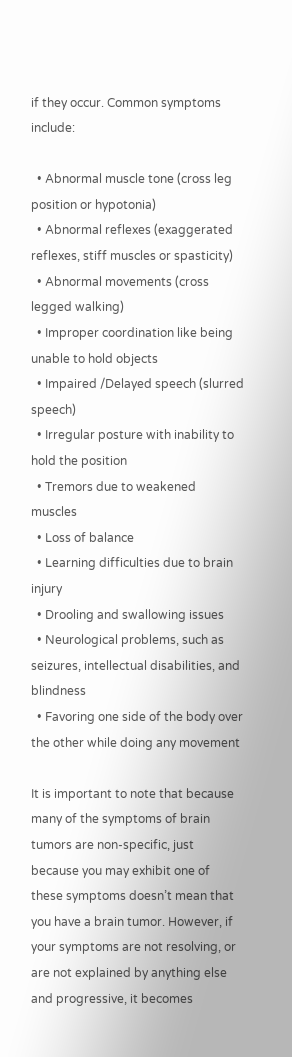if they occur. Common symptoms include:

  • Abnormal muscle tone (cross leg position or hypotonia)
  • Abnormal reflexes (exaggerated reflexes, stiff muscles or spasticity)
  • Abnormal movements (cross legged walking)
  • Improper coordination like being unable to hold objects
  • Impaired /Delayed speech (slurred speech)
  • Irregular posture with inability to hold the position
  • Tremors due to weakened muscles
  • Loss of balance
  • Learning difficulties due to brain injury
  • Drooling and swallowing issues
  • Neurological problems, such as seizures, intellectual disabilities, and blindness
  • Favoring one side of the body over the other while doing any movement

It is important to note that because many of the symptoms of brain tumors are non-specific, just because you may exhibit one of these symptoms doesn’t mean that you have a brain tumor. However, if your symptoms are not resolving, or are not explained by anything else and progressive, it becomes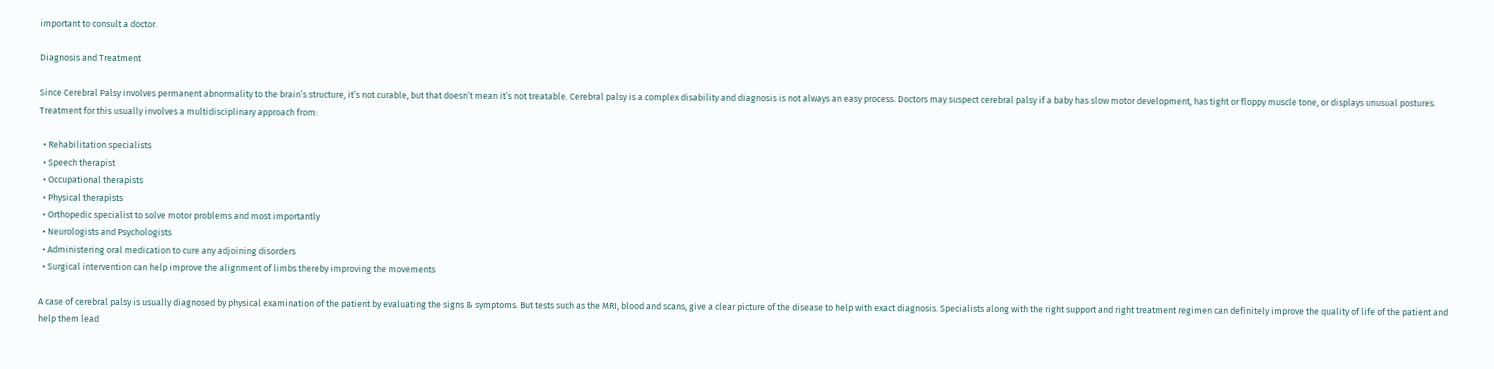important to consult a doctor.

Diagnosis and Treatment

Since Cerebral Palsy involves permanent abnormality to the brain’s structure, it’s not curable, but that doesn’t mean it’s not treatable. Cerebral palsy is a complex disability and diagnosis is not always an easy process. Doctors may suspect cerebral palsy if a baby has slow motor development, has tight or floppy muscle tone, or displays unusual postures. Treatment for this usually involves a multidisciplinary approach from:

  • Rehabilitation specialists
  • Speech therapist
  • Occupational therapists
  • Physical therapists
  • Orthopedic specialist to solve motor problems and most importantly
  • Neurologists and Psychologists
  • Administering oral medication to cure any adjoining disorders
  • Surgical intervention can help improve the alignment of limbs thereby improving the movements

A case of cerebral palsy is usually diagnosed by physical examination of the patient by evaluating the signs & symptoms. But tests such as the MRI, blood and scans, give a clear picture of the disease to help with exact diagnosis. Specialists along with the right support and right treatment regimen can definitely improve the quality of life of the patient and help them lead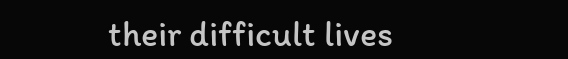their difficult lives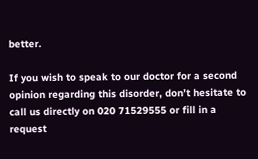better.

If you wish to speak to our doctor for a second opinion regarding this disorder, don’t hesitate to call us directly on 020 71529555 or fill in a request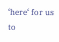‘here‘ for us to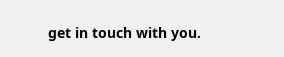get in touch with you.